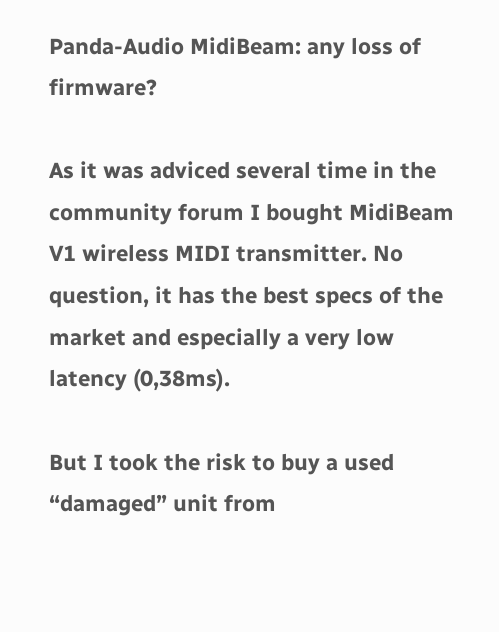Panda-Audio MidiBeam: any loss of firmware?

As it was adviced several time in the community forum I bought MidiBeam V1 wireless MIDI transmitter. No question, it has the best specs of the market and especially a very low latency (0,38ms).

But I took the risk to buy a used “damaged” unit from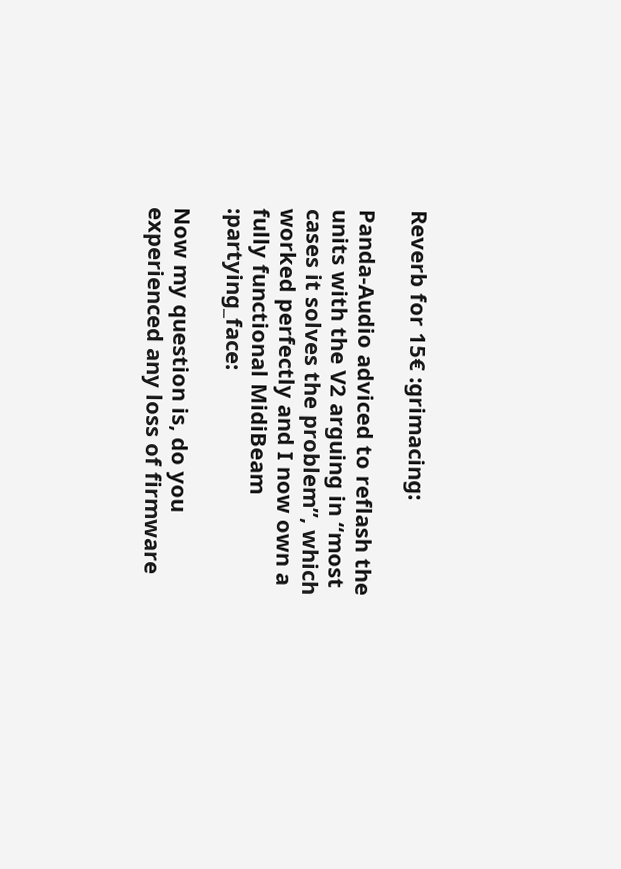Reverb for 15€ :grimacing:

Panda-Audio adviced to reflash the units with the V2 arguing in “most cases it solves the problem”, which worked perfectly and I now own a fully functional MidiBeam :partying_face:

Now my question is, do you experienced any loss of firmware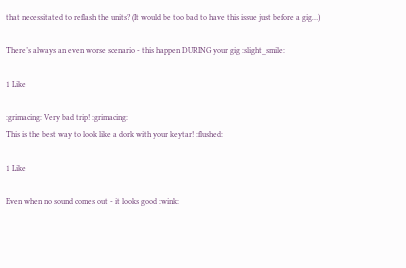that necessitated to reflash the units? (It would be too bad to have this issue just before a gig…)

There’s always an even worse scenario - this happen DURING your gig :slight_smile:

1 Like

:grimacing: Very bad trip! :grimacing:
This is the best way to look like a dork with your keytar! :flushed:

1 Like

Even when no sound comes out - it looks good :wink: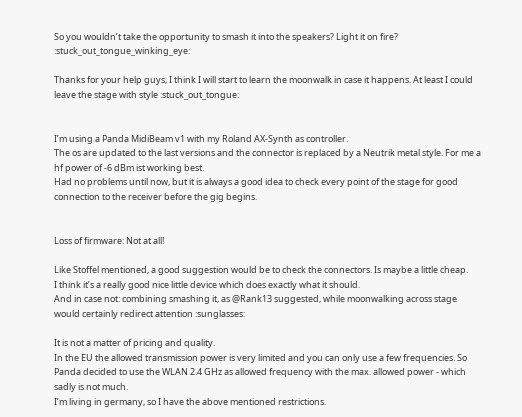So you wouldn’t take the opportunity to smash it into the speakers? Light it on fire? :stuck_out_tongue_winking_eye:

Thanks for your help guys, I think I will start to learn the moonwalk in case it happens. At least I could leave the stage with style :stuck_out_tongue:


I’m using a Panda MidiBeam v1 with my Roland AX-Synth as controller.
The os are updated to the last versions and the connector is replaced by a Neutrik metal style. For me a hf power of -6 dBm ist working best.
Had no problems until now, but it is always a good idea to check every point of the stage for good connection to the receiver before the gig begins.


Loss of firmware: Not at all!

Like Stoffel mentioned, a good suggestion would be to check the connectors. Is maybe a little cheap.
I think it’s a really good nice little device which does exactly what it should.
And in case not: combining smashing it, as @Rank13 suggested, while moonwalking across stage would certainly redirect attention :sunglasses:

It is not a matter of pricing and quality.
In the EU the allowed transmission power is very limited and you can only use a few frequencies. So Panda decided to use the WLAN 2.4 GHz as allowed frequency with the max. allowed power - which sadly is not much.
I’m living in germany, so I have the above mentioned restrictions.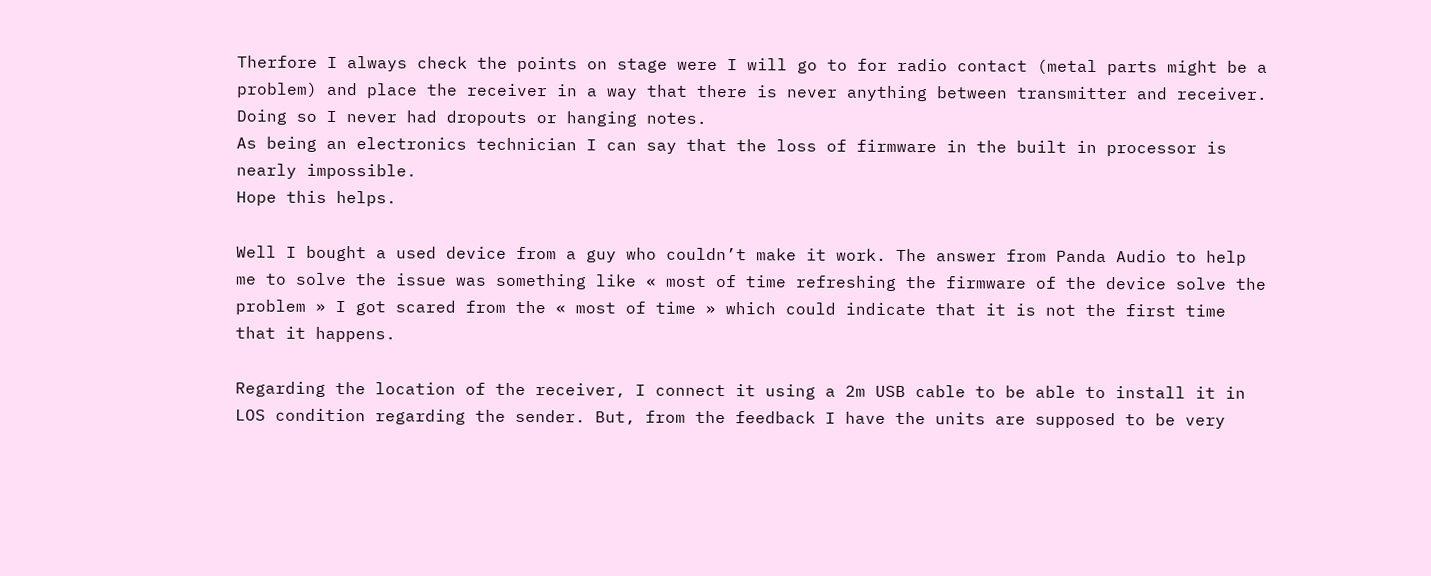Therfore I always check the points on stage were I will go to for radio contact (metal parts might be a problem) and place the receiver in a way that there is never anything between transmitter and receiver.
Doing so I never had dropouts or hanging notes.
As being an electronics technician I can say that the loss of firmware in the built in processor is nearly impossible.
Hope this helps.

Well I bought a used device from a guy who couldn’t make it work. The answer from Panda Audio to help me to solve the issue was something like « most of time refreshing the firmware of the device solve the problem » I got scared from the « most of time » which could indicate that it is not the first time that it happens.

Regarding the location of the receiver, I connect it using a 2m USB cable to be able to install it in LOS condition regarding the sender. But, from the feedback I have the units are supposed to be very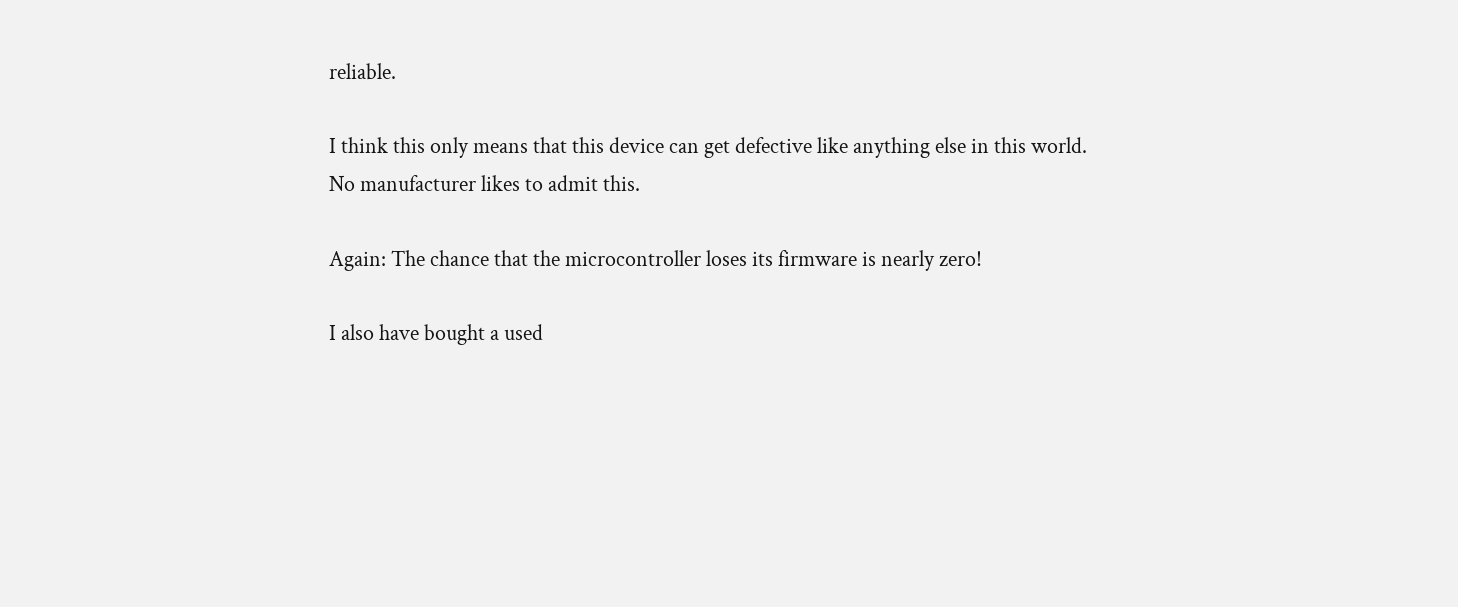reliable.

I think this only means that this device can get defective like anything else in this world.
No manufacturer likes to admit this.

Again: The chance that the microcontroller loses its firmware is nearly zero!

I also have bought a used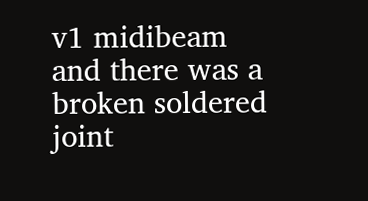v1 midibeam and there was a broken soldered joint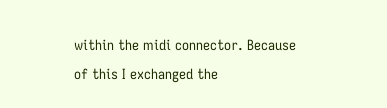within the midi connector. Because of this I exchanged the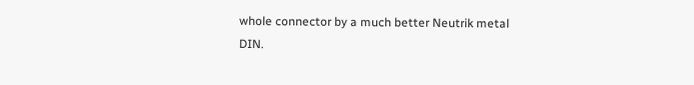whole connector by a much better Neutrik metal DIN.